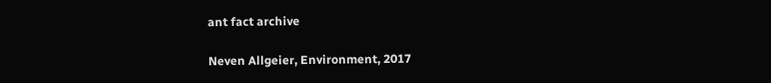ant fact archive

Neven Allgeier, Environment, 2017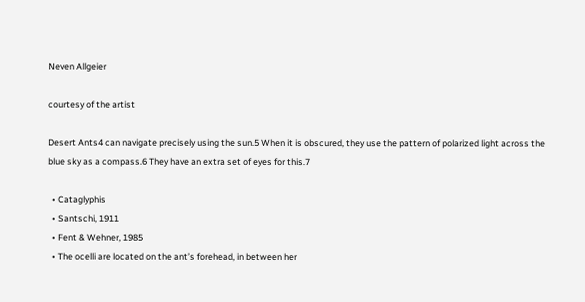Neven Allgeier

courtesy of the artist

Desert Ants4 can navigate precisely using the sun.5 When it is obscured, they use the pattern of polarized light across the blue sky as a compass.6 They have an extra set of eyes for this.7

  • Cataglyphis
  • Santschi, 1911
  • Fent & Wehner, 1985
  • The ocelli are located on the ant’s forehead, in between her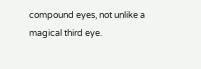compound eyes, not unlike a magical third eye.